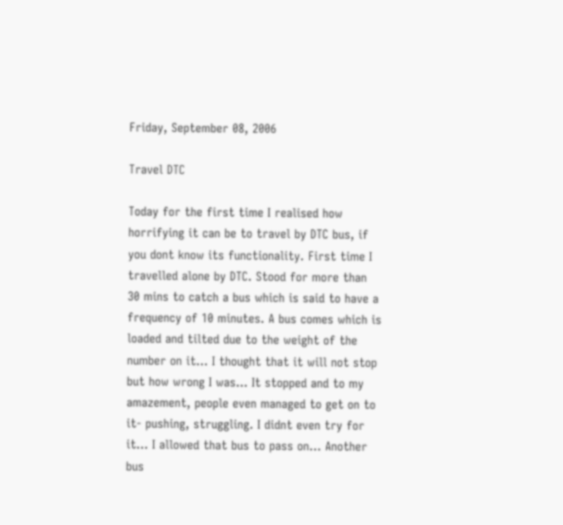Friday, September 08, 2006

Travel DTC

Today for the first time I realised how horrifying it can be to travel by DTC bus, if you dont know its functionality. First time I travelled alone by DTC. Stood for more than 30 mins to catch a bus which is said to have a frequency of 10 minutes. A bus comes which is loaded and tilted due to the weight of the number on it... I thought that it will not stop but how wrong I was... It stopped and to my amazement, people even managed to get on to it- pushing, struggling. I didnt even try for it... I allowed that bus to pass on... Another bus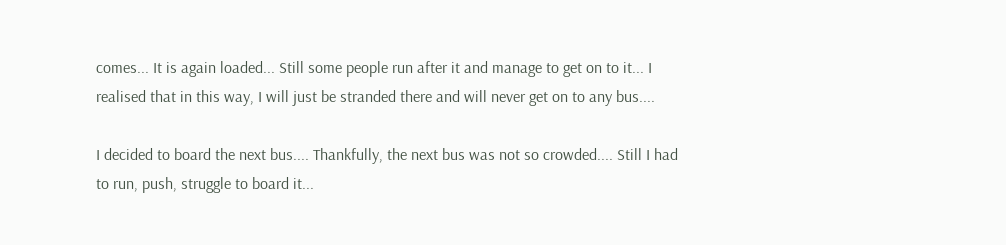comes... It is again loaded... Still some people run after it and manage to get on to it... I realised that in this way, I will just be stranded there and will never get on to any bus....

I decided to board the next bus.... Thankfully, the next bus was not so crowded.... Still I had to run, push, struggle to board it...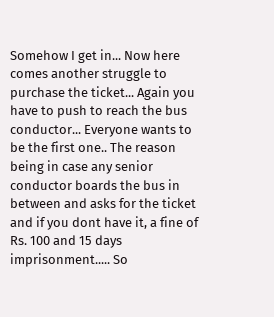Somehow I get in... Now here comes another struggle to purchase the ticket... Again you have to push to reach the bus conductor... Everyone wants to be the first one.. The reason being in case any senior conductor boards the bus in between and asks for the ticket and if you dont have it, a fine of Rs. 100 and 15 days imprisonment..... So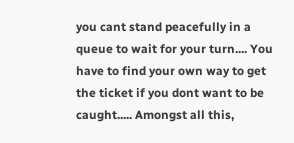you cant stand peacefully in a queue to wait for your turn.... You have to find your own way to get the ticket if you dont want to be caught..... Amongst all this,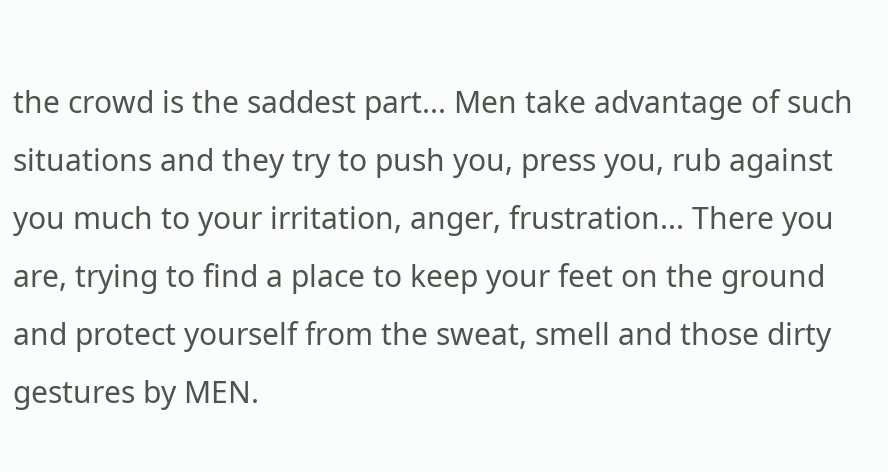the crowd is the saddest part... Men take advantage of such situations and they try to push you, press you, rub against you much to your irritation, anger, frustration... There you are, trying to find a place to keep your feet on the ground and protect yourself from the sweat, smell and those dirty gestures by MEN.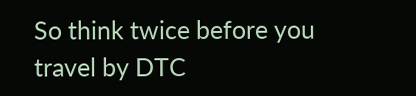So think twice before you travel by DTC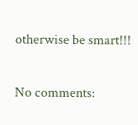otherwise be smart!!!

No comments: